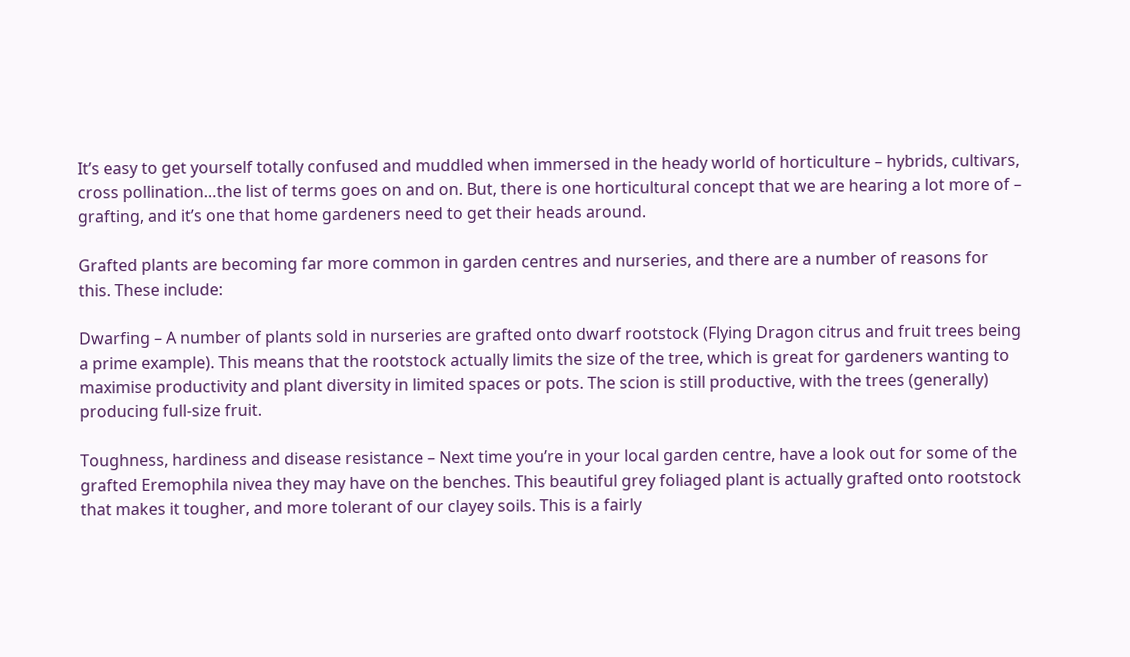It’s easy to get yourself totally confused and muddled when immersed in the heady world of horticulture – hybrids, cultivars, cross pollination…the list of terms goes on and on. But, there is one horticultural concept that we are hearing a lot more of – grafting, and it’s one that home gardeners need to get their heads around.

Grafted plants are becoming far more common in garden centres and nurseries, and there are a number of reasons for this. These include:

Dwarfing – A number of plants sold in nurseries are grafted onto dwarf rootstock (Flying Dragon citrus and fruit trees being a prime example). This means that the rootstock actually limits the size of the tree, which is great for gardeners wanting to maximise productivity and plant diversity in limited spaces or pots. The scion is still productive, with the trees (generally) producing full-size fruit.

Toughness, hardiness and disease resistance – Next time you’re in your local garden centre, have a look out for some of the grafted Eremophila nivea they may have on the benches. This beautiful grey foliaged plant is actually grafted onto rootstock that makes it tougher, and more tolerant of our clayey soils. This is a fairly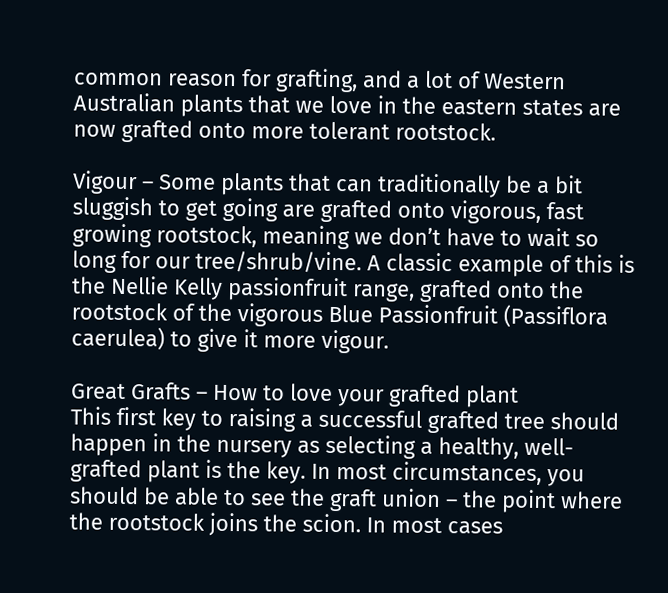common reason for grafting, and a lot of Western Australian plants that we love in the eastern states are now grafted onto more tolerant rootstock.

Vigour – Some plants that can traditionally be a bit sluggish to get going are grafted onto vigorous, fast growing rootstock, meaning we don’t have to wait so long for our tree/shrub/vine. A classic example of this is the Nellie Kelly passionfruit range, grafted onto the rootstock of the vigorous Blue Passionfruit (Passiflora caerulea) to give it more vigour.

Great Grafts – How to love your grafted plant
This first key to raising a successful grafted tree should happen in the nursery as selecting a healthy, well-grafted plant is the key. In most circumstances, you should be able to see the graft union – the point where the rootstock joins the scion. In most cases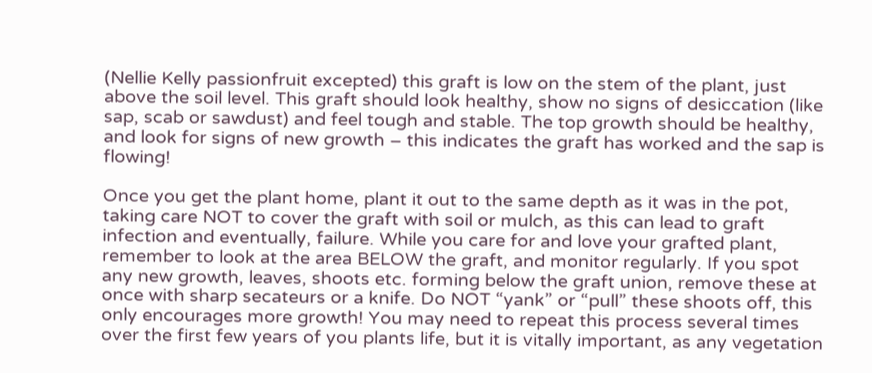(Nellie Kelly passionfruit excepted) this graft is low on the stem of the plant, just above the soil level. This graft should look healthy, show no signs of desiccation (like sap, scab or sawdust) and feel tough and stable. The top growth should be healthy, and look for signs of new growth – this indicates the graft has worked and the sap is flowing!

Once you get the plant home, plant it out to the same depth as it was in the pot, taking care NOT to cover the graft with soil or mulch, as this can lead to graft infection and eventually, failure. While you care for and love your grafted plant, remember to look at the area BELOW the graft, and monitor regularly. If you spot any new growth, leaves, shoots etc. forming below the graft union, remove these at once with sharp secateurs or a knife. Do NOT “yank” or “pull” these shoots off, this only encourages more growth! You may need to repeat this process several times over the first few years of you plants life, but it is vitally important, as any vegetation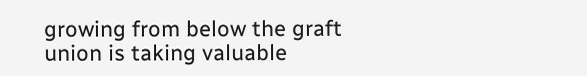growing from below the graft union is taking valuable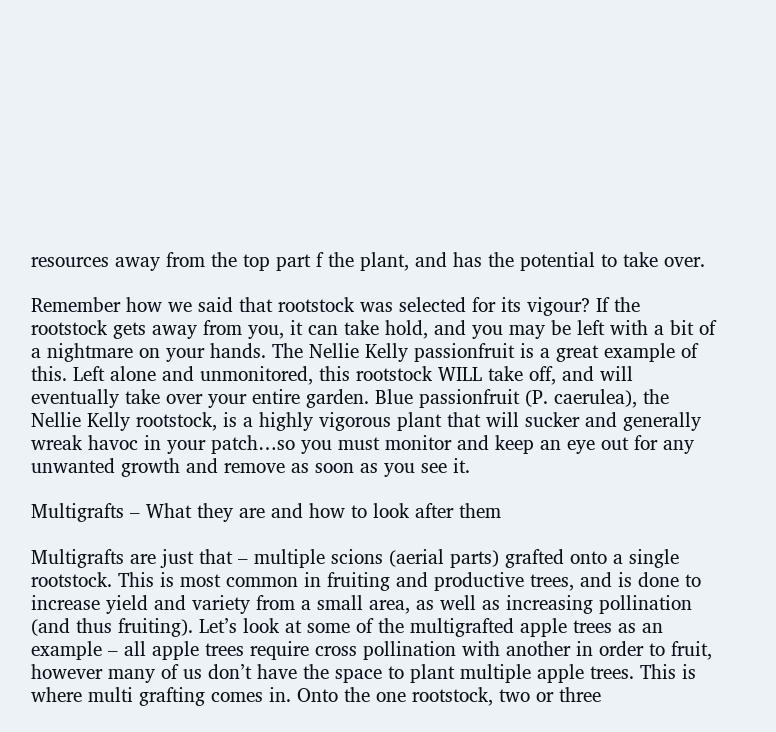resources away from the top part f the plant, and has the potential to take over.

Remember how we said that rootstock was selected for its vigour? If the rootstock gets away from you, it can take hold, and you may be left with a bit of a nightmare on your hands. The Nellie Kelly passionfruit is a great example of this. Left alone and unmonitored, this rootstock WILL take off, and will eventually take over your entire garden. Blue passionfruit (P. caerulea), the Nellie Kelly rootstock, is a highly vigorous plant that will sucker and generally wreak havoc in your patch…so you must monitor and keep an eye out for any unwanted growth and remove as soon as you see it.

Multigrafts – What they are and how to look after them

Multigrafts are just that – multiple scions (aerial parts) grafted onto a single rootstock. This is most common in fruiting and productive trees, and is done to increase yield and variety from a small area, as well as increasing pollination (and thus fruiting). Let’s look at some of the multigrafted apple trees as an example – all apple trees require cross pollination with another in order to fruit, however many of us don’t have the space to plant multiple apple trees. This is where multi grafting comes in. Onto the one rootstock, two or three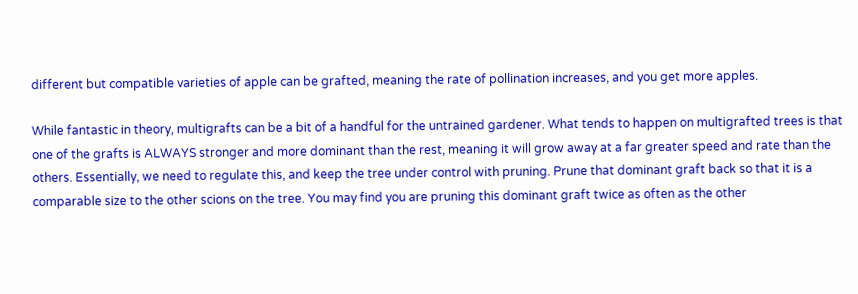different but compatible varieties of apple can be grafted, meaning the rate of pollination increases, and you get more apples.

While fantastic in theory, multigrafts can be a bit of a handful for the untrained gardener. What tends to happen on multigrafted trees is that one of the grafts is ALWAYS stronger and more dominant than the rest, meaning it will grow away at a far greater speed and rate than the others. Essentially, we need to regulate this, and keep the tree under control with pruning. Prune that dominant graft back so that it is a comparable size to the other scions on the tree. You may find you are pruning this dominant graft twice as often as the other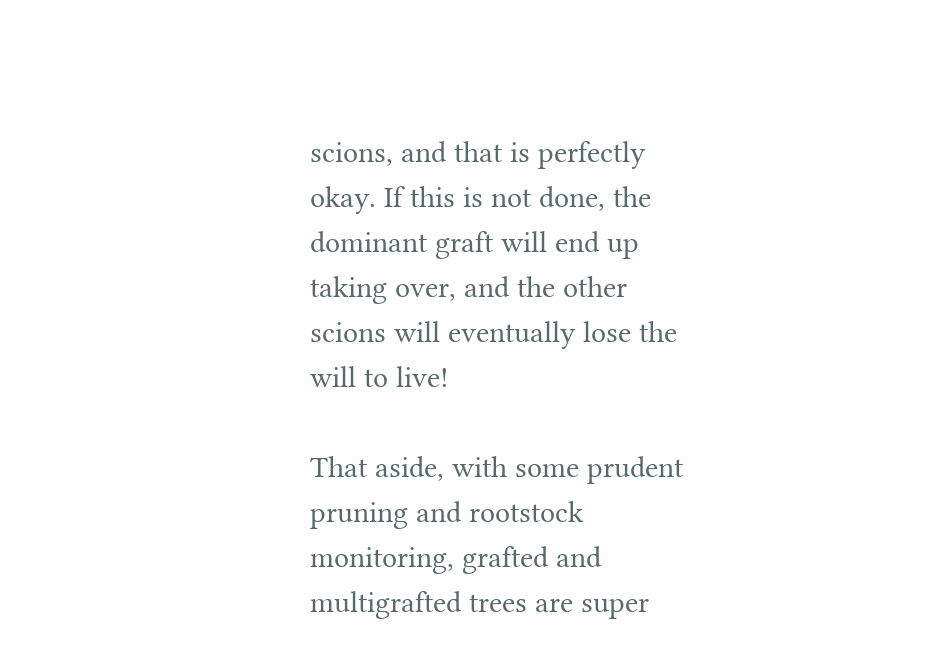scions, and that is perfectly okay. If this is not done, the dominant graft will end up taking over, and the other scions will eventually lose the will to live!

That aside, with some prudent pruning and rootstock monitoring, grafted and multigrafted trees are super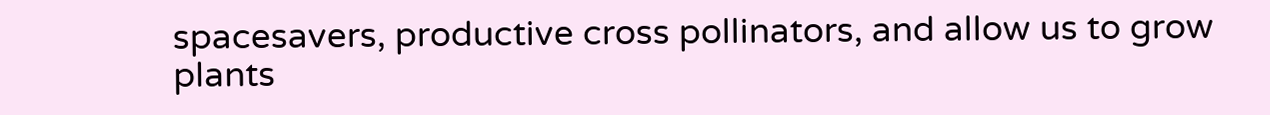spacesavers, productive cross pollinators, and allow us to grow plants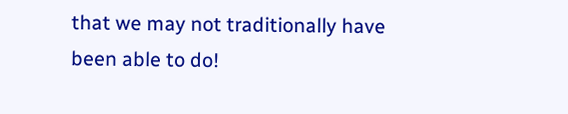that we may not traditionally have been able to do!